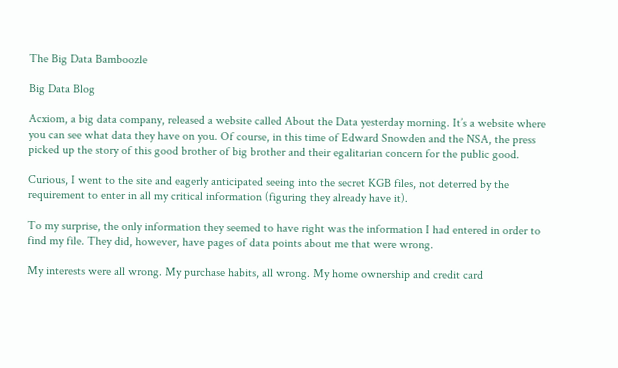The Big Data Bamboozle

Big Data Blog

Acxiom, a big data company, released a website called About the Data yesterday morning. It’s a website where you can see what data they have on you. Of course, in this time of Edward Snowden and the NSA, the press picked up the story of this good brother of big brother and their egalitarian concern for the public good.

Curious, I went to the site and eagerly anticipated seeing into the secret KGB files, not deterred by the requirement to enter in all my critical information (figuring they already have it).

To my surprise, the only information they seemed to have right was the information I had entered in order to find my file. They did, however, have pages of data points about me that were wrong.

My interests were all wrong. My purchase habits, all wrong. My home ownership and credit card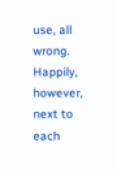use, all wrong. Happily, however, next to each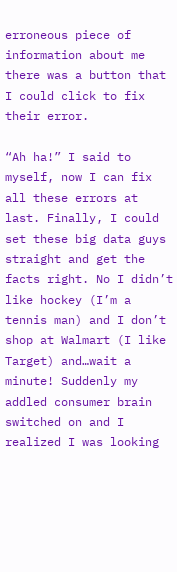erroneous piece of information about me there was a button that I could click to fix their error.

“Ah ha!” I said to myself, now I can fix all these errors at last. Finally, I could set these big data guys straight and get the facts right. No I didn’t like hockey (I’m a tennis man) and I don’t shop at Walmart (I like Target) and…wait a minute! Suddenly my addled consumer brain switched on and I realized I was looking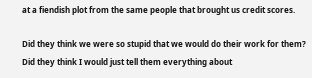at a fiendish plot from the same people that brought us credit scores.

Did they think we were so stupid that we would do their work for them? Did they think I would just tell them everything about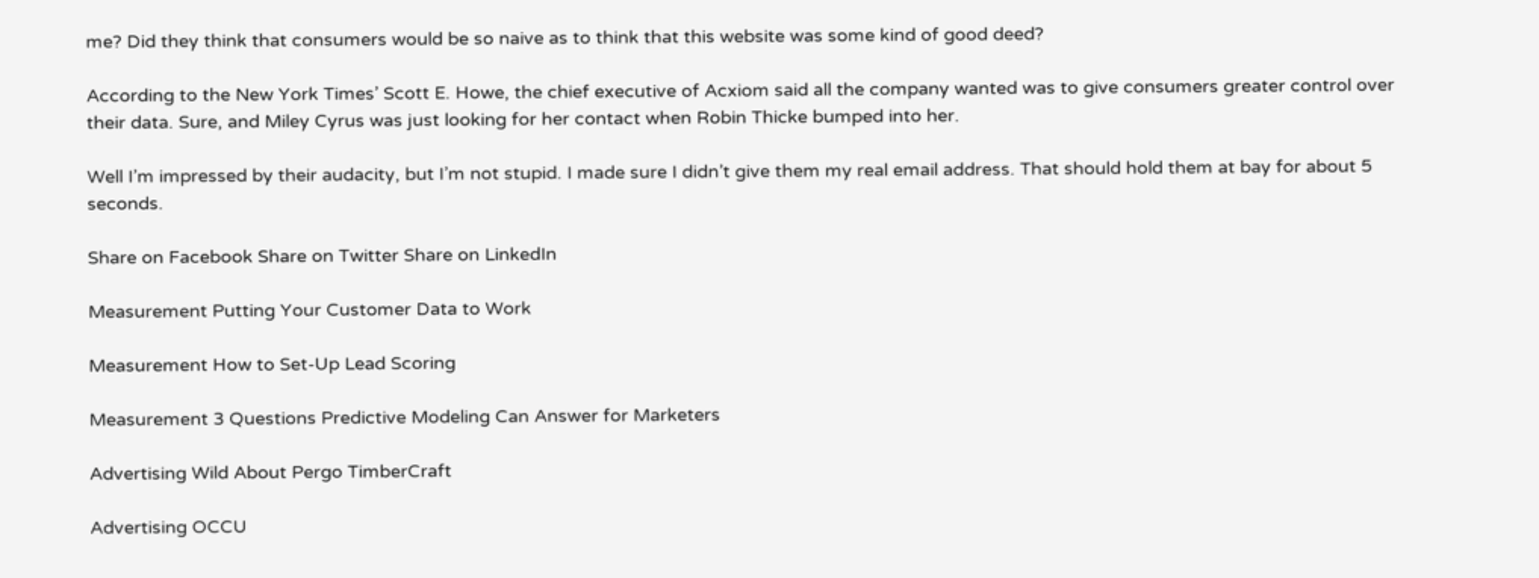me? Did they think that consumers would be so naive as to think that this website was some kind of good deed?

According to the New York Times’ Scott E. Howe, the chief executive of Acxiom said all the company wanted was to give consumers greater control over their data. Sure, and Miley Cyrus was just looking for her contact when Robin Thicke bumped into her.

Well I’m impressed by their audacity, but I’m not stupid. I made sure I didn’t give them my real email address. That should hold them at bay for about 5 seconds.

Share on Facebook Share on Twitter Share on LinkedIn

Measurement Putting Your Customer Data to Work

Measurement How to Set-Up Lead Scoring

Measurement 3 Questions Predictive Modeling Can Answer for Marketers

Advertising Wild About Pergo TimberCraft

Advertising OCCU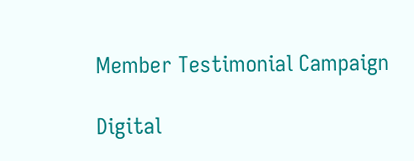Member Testimonial Campaign

Digital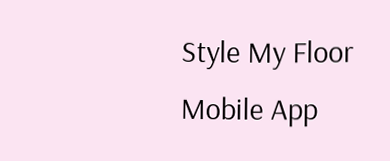Style My Floor Mobile App